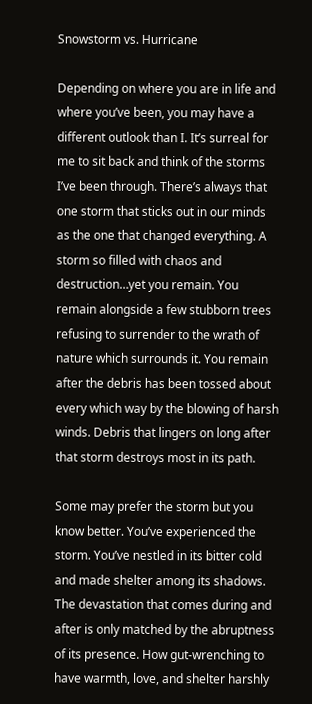Snowstorm vs. Hurricane

Depending on where you are in life and where you’ve been, you may have a different outlook than I. It’s surreal for me to sit back and think of the storms I’ve been through. There’s always that one storm that sticks out in our minds as the one that changed everything. A storm so filled with chaos and destruction…yet you remain. You remain alongside a few stubborn trees refusing to surrender to the wrath of nature which surrounds it. You remain after the debris has been tossed about every which way by the blowing of harsh winds. Debris that lingers on long after that storm destroys most in its path.

Some may prefer the storm but you know better. You’ve experienced the storm. You’ve nestled in its bitter cold and made shelter among its shadows. The devastation that comes during and after is only matched by the abruptness of its presence. How gut-wrenching to have warmth, love, and shelter harshly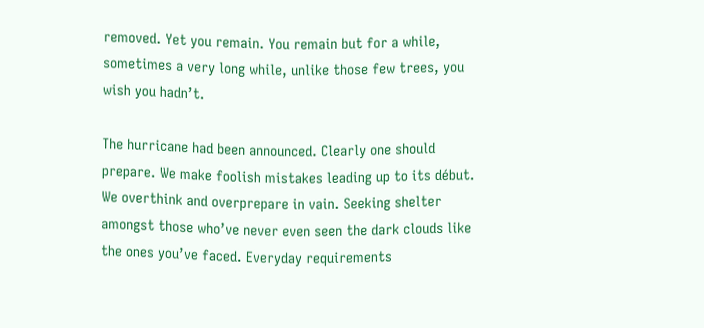removed. Yet you remain. You remain but for a while, sometimes a very long while, unlike those few trees, you wish you hadn’t.

The hurricane had been announced. Clearly one should prepare. We make foolish mistakes leading up to its début. We overthink and overprepare in vain. Seeking shelter amongst those who’ve never even seen the dark clouds like the ones you’ve faced. Everyday requirements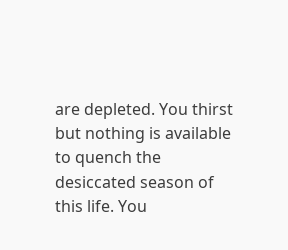are depleted. You thirst but nothing is available to quench the desiccated season of this life. You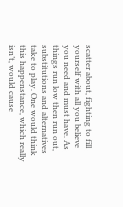scatter about, fighting to fill yourself with all you believe you need and must have. As things run low then run out, substitutions and alternatives take to play. One would think this happenstance, which really isn’t, would cause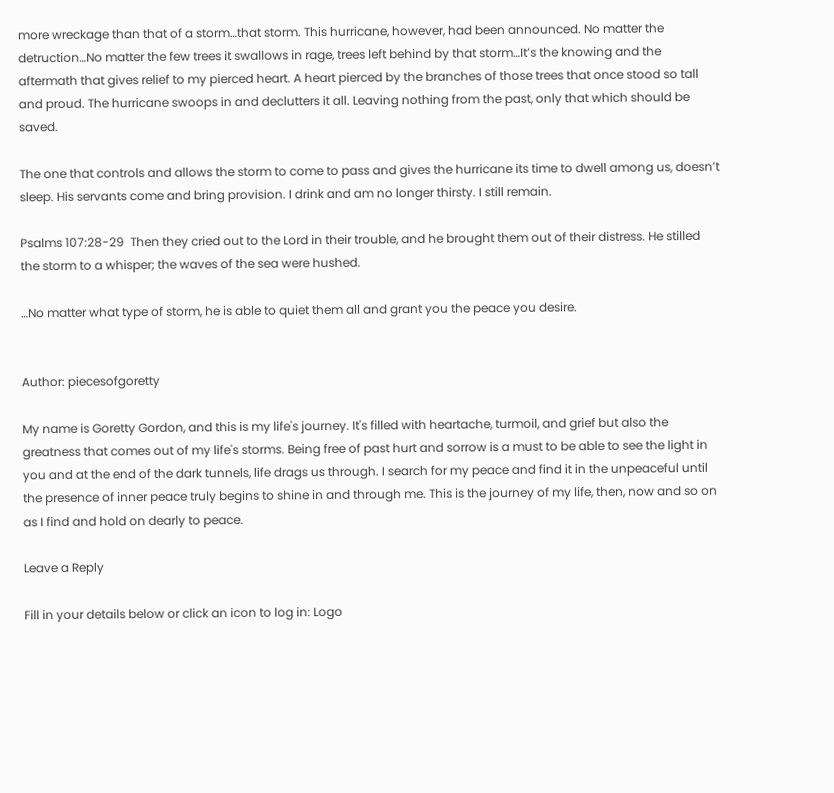more wreckage than that of a storm…that storm. This hurricane, however, had been announced. No matter the detruction…No matter the few trees it swallows in rage, trees left behind by that storm…It’s the knowing and the aftermath that gives relief to my pierced heart. A heart pierced by the branches of those trees that once stood so tall and proud. The hurricane swoops in and declutters it all. Leaving nothing from the past, only that which should be saved.

The one that controls and allows the storm to come to pass and gives the hurricane its time to dwell among us, doesn’t sleep. His servants come and bring provision. I drink and am no longer thirsty. I still remain.

Psalms 107:28-29  Then they cried out to the Lord in their trouble, and he brought them out of their distress. He stilled the storm to a whisper; the waves of the sea were hushed.

…No matter what type of storm, he is able to quiet them all and grant you the peace you desire.


Author: piecesofgoretty

My name is Goretty Gordon, and this is my life's journey. It's filled with heartache, turmoil, and grief but also the greatness that comes out of my life's storms. Being free of past hurt and sorrow is a must to be able to see the light in you and at the end of the dark tunnels, life drags us through. I search for my peace and find it in the unpeaceful until the presence of inner peace truly begins to shine in and through me. This is the journey of my life, then, now and so on as I find and hold on dearly to peace.

Leave a Reply

Fill in your details below or click an icon to log in: Logo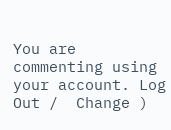You are commenting using your account. Log Out /  Change )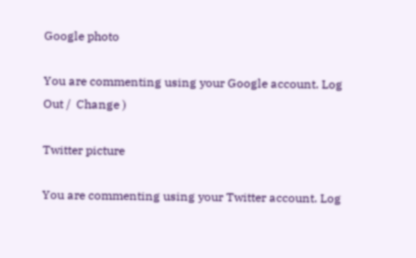Google photo

You are commenting using your Google account. Log Out /  Change )

Twitter picture

You are commenting using your Twitter account. Log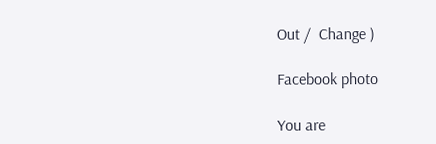Out /  Change )

Facebook photo

You are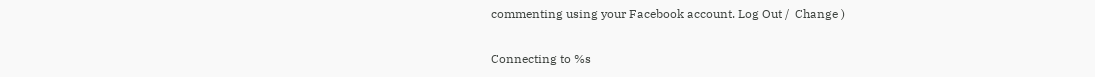commenting using your Facebook account. Log Out /  Change )

Connecting to %s